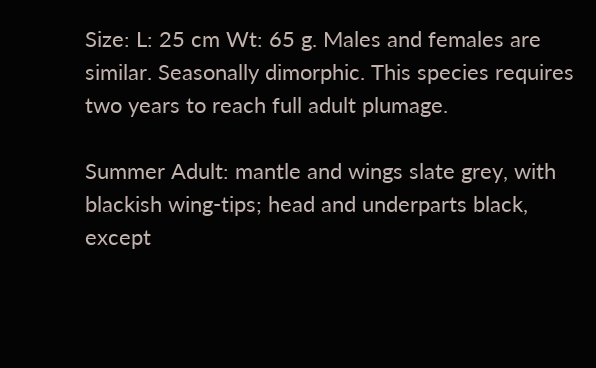Size: L: 25 cm Wt: 65 g. Males and females are similar. Seasonally dimorphic. This species requires two years to reach full adult plumage.

Summer Adult: mantle and wings slate grey, with blackish wing-tips; head and underparts black, except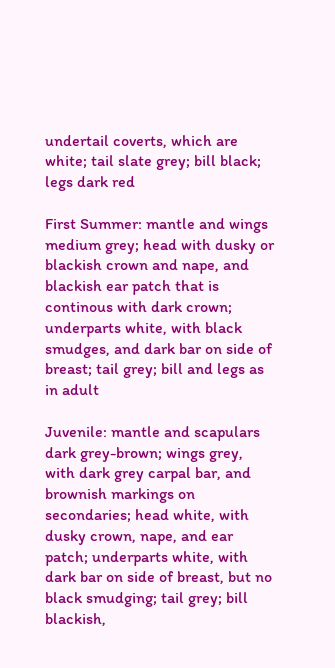undertail coverts, which are white; tail slate grey; bill black; legs dark red

First Summer: mantle and wings medium grey; head with dusky or blackish crown and nape, and blackish ear patch that is continous with dark crown; underparts white, with black smudges, and dark bar on side of breast; tail grey; bill and legs as in adult

Juvenile: mantle and scapulars dark grey-brown; wings grey, with dark grey carpal bar, and brownish markings on secondaries; head white, with dusky crown, nape, and ear patch; underparts white, with dark bar on side of breast, but no black smudging; tail grey; bill blackish,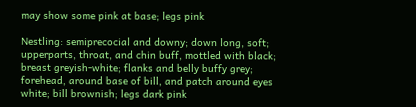may show some pink at base; legs pink

Nestling: semiprecocial and downy; down long, soft; upperparts, throat, and chin buff, mottled with black; breast greyish-white; flanks and belly buffy grey; forehead, around base of bill, and patch around eyes white; bill brownish; legs dark pink